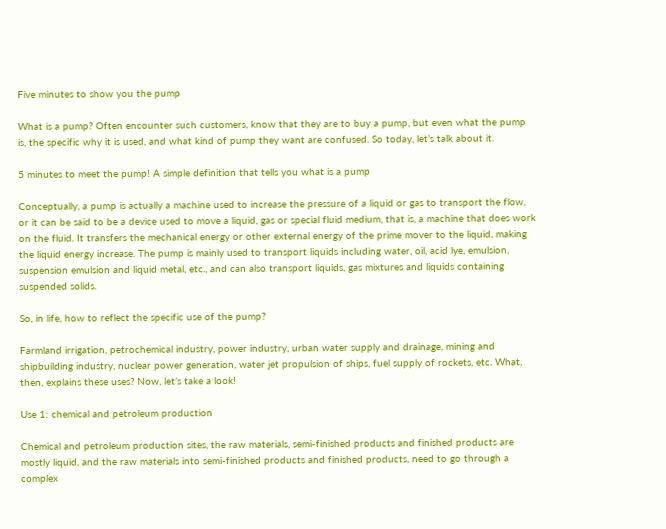Five minutes to show you the pump

What is a pump? Often encounter such customers, know that they are to buy a pump, but even what the pump is, the specific why it is used, and what kind of pump they want are confused. So today, let’s talk about it.

5 minutes to meet the pump! A simple definition that tells you what is a pump

Conceptually, a pump is actually a machine used to increase the pressure of a liquid or gas to transport the flow, or it can be said to be a device used to move a liquid, gas or special fluid medium, that is, a machine that does work on the fluid. It transfers the mechanical energy or other external energy of the prime mover to the liquid, making the liquid energy increase. The pump is mainly used to transport liquids including water, oil, acid lye, emulsion, suspension emulsion and liquid metal, etc., and can also transport liquids, gas mixtures and liquids containing suspended solids.

So, in life, how to reflect the specific use of the pump?

Farmland irrigation, petrochemical industry, power industry, urban water supply and drainage, mining and shipbuilding industry, nuclear power generation, water jet propulsion of ships, fuel supply of rockets, etc. What, then, explains these uses? Now, let’s take a look!

Use 1: chemical and petroleum production

Chemical and petroleum production sites, the raw materials, semi-finished products and finished products are mostly liquid, and the raw materials into semi-finished products and finished products, need to go through a complex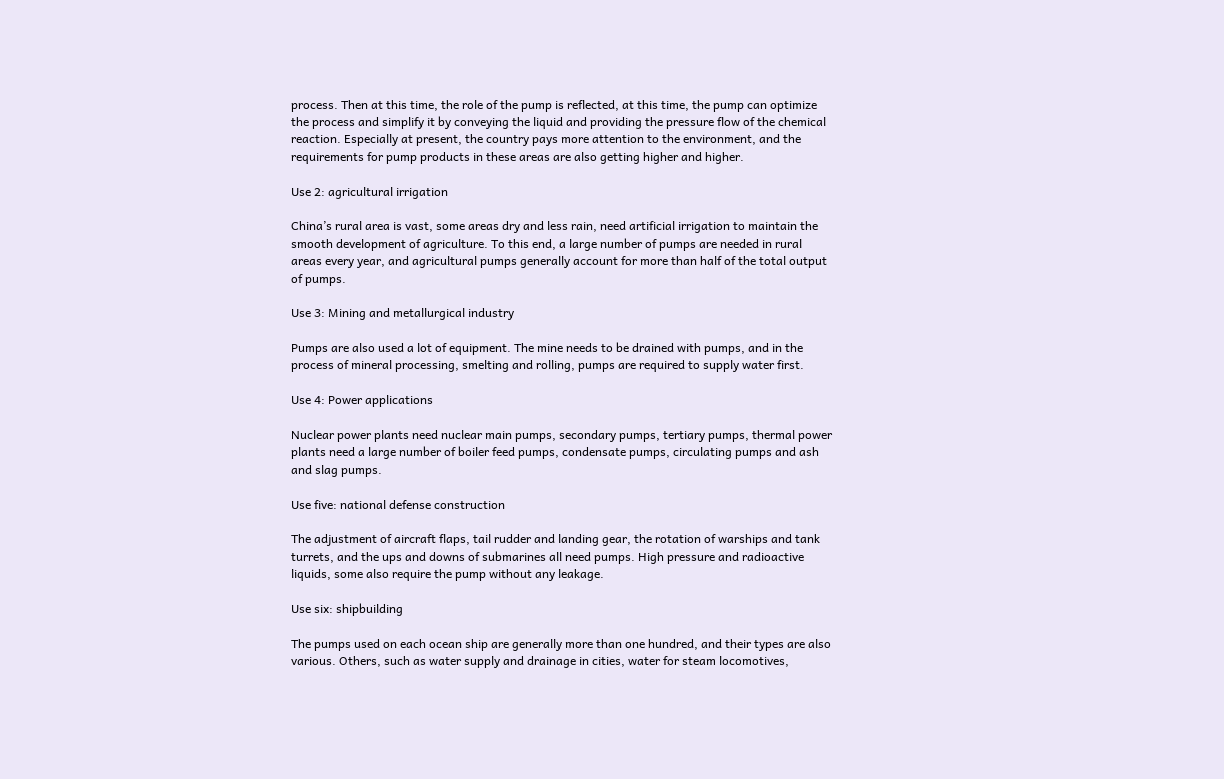process. Then at this time, the role of the pump is reflected, at this time, the pump can optimize the process and simplify it by conveying the liquid and providing the pressure flow of the chemical reaction. Especially at present, the country pays more attention to the environment, and the requirements for pump products in these areas are also getting higher and higher.

Use 2: agricultural irrigation

China’s rural area is vast, some areas dry and less rain, need artificial irrigation to maintain the smooth development of agriculture. To this end, a large number of pumps are needed in rural areas every year, and agricultural pumps generally account for more than half of the total output of pumps.

Use 3: Mining and metallurgical industry

Pumps are also used a lot of equipment. The mine needs to be drained with pumps, and in the process of mineral processing, smelting and rolling, pumps are required to supply water first.

Use 4: Power applications

Nuclear power plants need nuclear main pumps, secondary pumps, tertiary pumps, thermal power plants need a large number of boiler feed pumps, condensate pumps, circulating pumps and ash and slag pumps.

Use five: national defense construction

The adjustment of aircraft flaps, tail rudder and landing gear, the rotation of warships and tank turrets, and the ups and downs of submarines all need pumps. High pressure and radioactive liquids, some also require the pump without any leakage.

Use six: shipbuilding

The pumps used on each ocean ship are generally more than one hundred, and their types are also various. Others, such as water supply and drainage in cities, water for steam locomotives,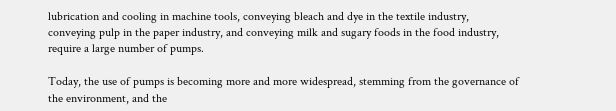lubrication and cooling in machine tools, conveying bleach and dye in the textile industry, conveying pulp in the paper industry, and conveying milk and sugary foods in the food industry, require a large number of pumps.

Today, the use of pumps is becoming more and more widespread, stemming from the governance of the environment, and the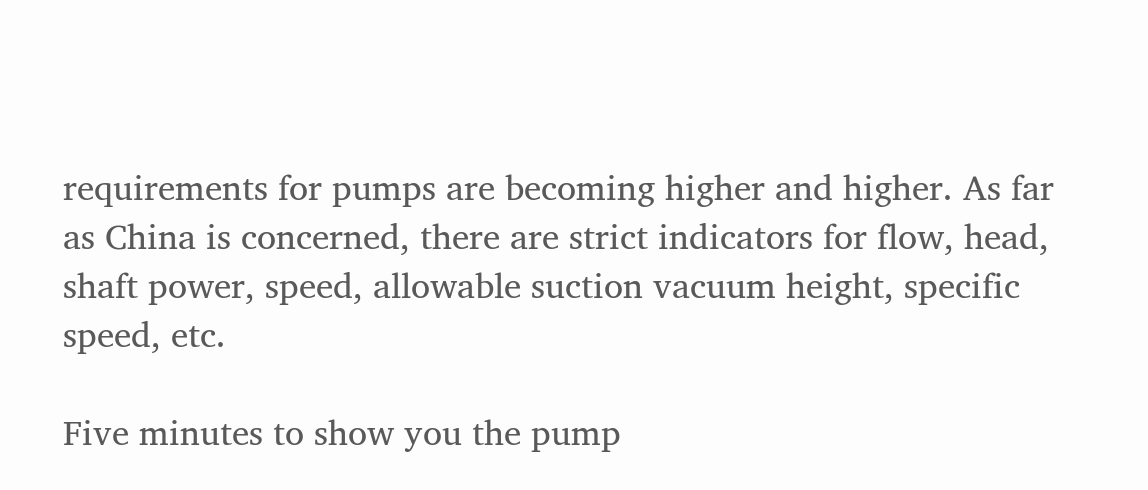requirements for pumps are becoming higher and higher. As far as China is concerned, there are strict indicators for flow, head, shaft power, speed, allowable suction vacuum height, specific speed, etc.

Five minutes to show you the pump